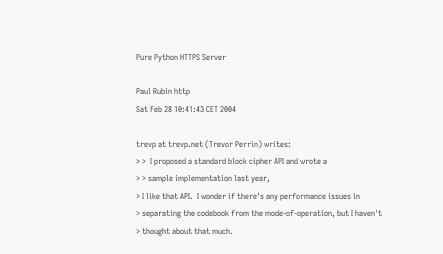Pure Python HTTPS Server

Paul Rubin http
Sat Feb 28 10:41:43 CET 2004

trevp at trevp.net (Trevor Perrin) writes:
> >  I proposed a standard block cipher API and wrote a
> > sample implementation last year,
> I like that API.  I wonder if there's any performance issues in
> separating the codebook from the mode-of-operation, but I haven't
> thought about that much.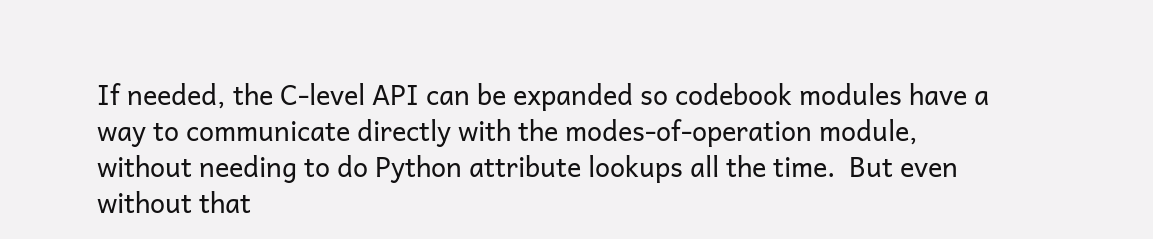If needed, the C-level API can be expanded so codebook modules have a
way to communicate directly with the modes-of-operation module,
without needing to do Python attribute lookups all the time.  But even
without that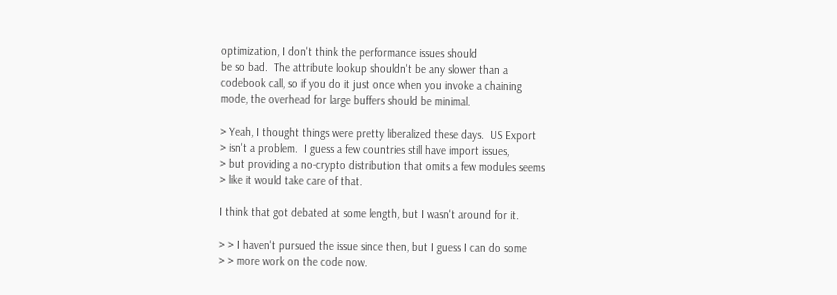optimization, I don't think the performance issues should
be so bad.  The attribute lookup shouldn't be any slower than a
codebook call, so if you do it just once when you invoke a chaining
mode, the overhead for large buffers should be minimal.

> Yeah, I thought things were pretty liberalized these days.  US Export
> isn't a problem.  I guess a few countries still have import issues,
> but providing a no-crypto distribution that omits a few modules seems
> like it would take care of that.

I think that got debated at some length, but I wasn't around for it.

> > I haven't pursued the issue since then, but I guess I can do some
> > more work on the code now.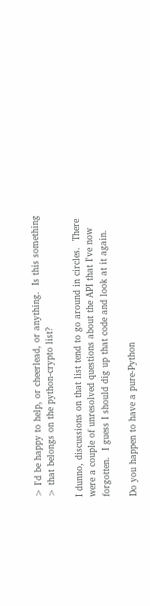> I'd be happy to help, or cheerlead, or anything.  Is this something
> that belongs on the python-crypto list?

I dunno, discussions on that list tend to go around in circles.  There
were a couple of unresolved questions about the API that I've now
forgotten.  I guess I should dig up that code and look at it again.

Do you happen to have a pure-Python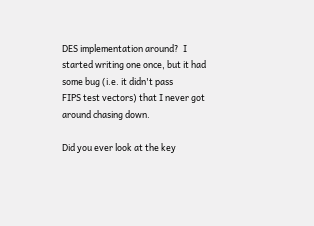DES implementation around?  I
started writing one once, but it had some bug (i.e. it didn't pass
FIPS test vectors) that I never got around chasing down.

Did you ever look at the key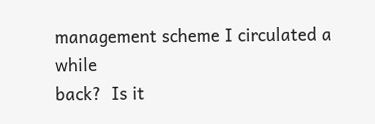management scheme I circulated a while
back?  Is it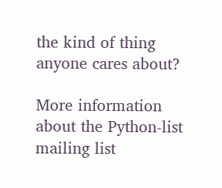the kind of thing anyone cares about?

More information about the Python-list mailing list